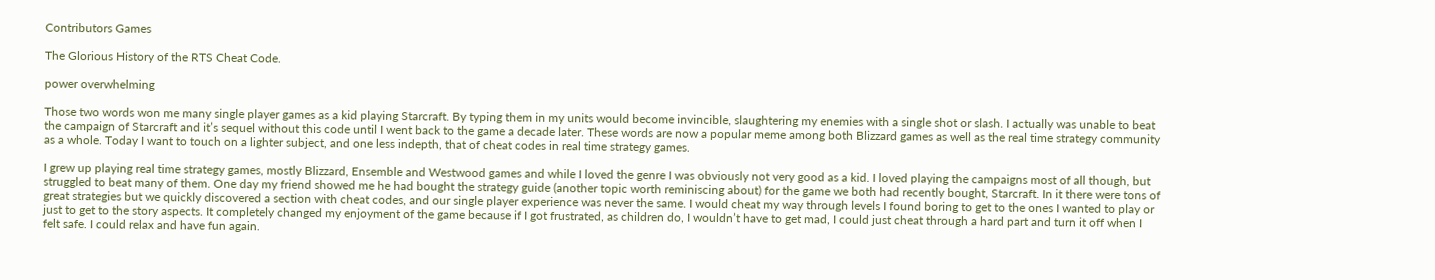Contributors Games

The Glorious History of the RTS Cheat Code.

power overwhelming

Those two words won me many single player games as a kid playing Starcraft. By typing them in my units would become invincible, slaughtering my enemies with a single shot or slash. I actually was unable to beat the campaign of Starcraft and it’s sequel without this code until I went back to the game a decade later. These words are now a popular meme among both Blizzard games as well as the real time strategy community as a whole. Today I want to touch on a lighter subject, and one less indepth, that of cheat codes in real time strategy games.

I grew up playing real time strategy games, mostly Blizzard, Ensemble and Westwood games and while I loved the genre I was obviously not very good as a kid. I loved playing the campaigns most of all though, but struggled to beat many of them. One day my friend showed me he had bought the strategy guide (another topic worth reminiscing about) for the game we both had recently bought, Starcraft. In it there were tons of great strategies but we quickly discovered a section with cheat codes, and our single player experience was never the same. I would cheat my way through levels I found boring to get to the ones I wanted to play or just to get to the story aspects. It completely changed my enjoyment of the game because if I got frustrated, as children do, I wouldn’t have to get mad, I could just cheat through a hard part and turn it off when I felt safe. I could relax and have fun again.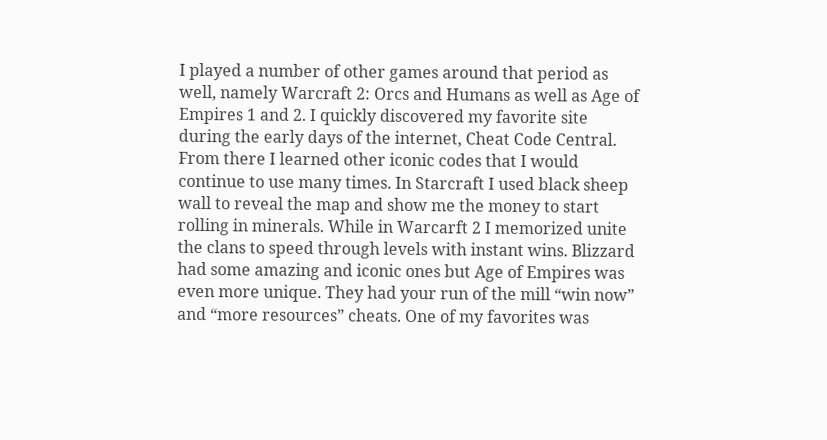I played a number of other games around that period as well, namely Warcraft 2: Orcs and Humans as well as Age of Empires 1 and 2. I quickly discovered my favorite site during the early days of the internet, Cheat Code Central. From there I learned other iconic codes that I would continue to use many times. In Starcraft I used black sheep wall to reveal the map and show me the money to start rolling in minerals. While in Warcarft 2 I memorized unite the clans to speed through levels with instant wins. Blizzard had some amazing and iconic ones but Age of Empires was even more unique. They had your run of the mill “win now” and “more resources” cheats. One of my favorites was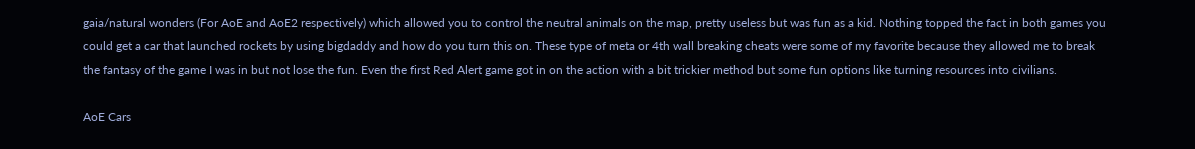gaia/natural wonders (For AoE and AoE2 respectively) which allowed you to control the neutral animals on the map, pretty useless but was fun as a kid. Nothing topped the fact in both games you could get a car that launched rockets by using bigdaddy and how do you turn this on. These type of meta or 4th wall breaking cheats were some of my favorite because they allowed me to break the fantasy of the game I was in but not lose the fun. Even the first Red Alert game got in on the action with a bit trickier method but some fun options like turning resources into civilians.

AoE Cars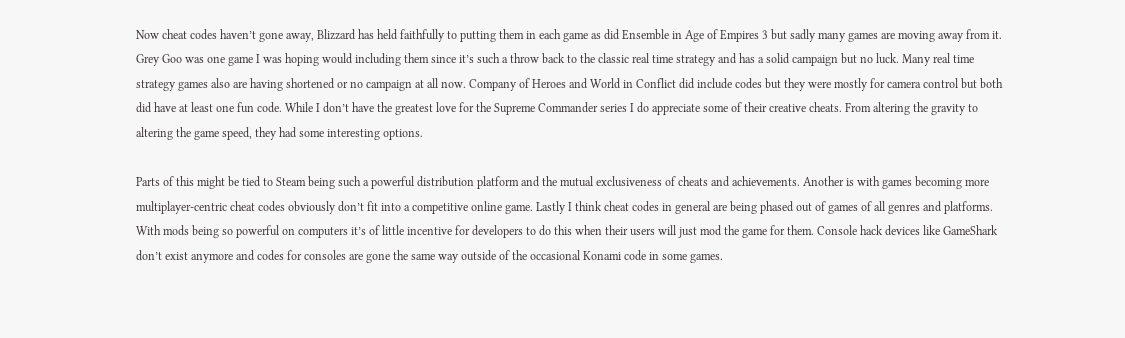Now cheat codes haven’t gone away, Blizzard has held faithfully to putting them in each game as did Ensemble in Age of Empires 3 but sadly many games are moving away from it. Grey Goo was one game I was hoping would including them since it’s such a throw back to the classic real time strategy and has a solid campaign but no luck. Many real time strategy games also are having shortened or no campaign at all now. Company of Heroes and World in Conflict did include codes but they were mostly for camera control but both did have at least one fun code. While I don’t have the greatest love for the Supreme Commander series I do appreciate some of their creative cheats. From altering the gravity to altering the game speed, they had some interesting options.

Parts of this might be tied to Steam being such a powerful distribution platform and the mutual exclusiveness of cheats and achievements. Another is with games becoming more multiplayer-centric cheat codes obviously don’t fit into a competitive online game. Lastly I think cheat codes in general are being phased out of games of all genres and platforms. With mods being so powerful on computers it’s of little incentive for developers to do this when their users will just mod the game for them. Console hack devices like GameShark don’t exist anymore and codes for consoles are gone the same way outside of the occasional Konami code in some games.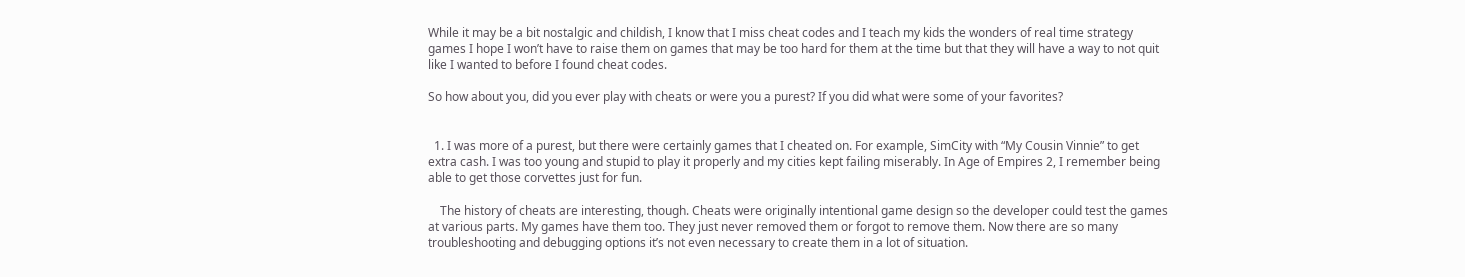While it may be a bit nostalgic and childish, I know that I miss cheat codes and I teach my kids the wonders of real time strategy games I hope I won’t have to raise them on games that may be too hard for them at the time but that they will have a way to not quit like I wanted to before I found cheat codes.

So how about you, did you ever play with cheats or were you a purest? If you did what were some of your favorites?


  1. I was more of a purest, but there were certainly games that I cheated on. For example, SimCity with “My Cousin Vinnie” to get extra cash. I was too young and stupid to play it properly and my cities kept failing miserably. In Age of Empires 2, I remember being able to get those corvettes just for fun.

    The history of cheats are interesting, though. Cheats were originally intentional game design so the developer could test the games at various parts. My games have them too. They just never removed them or forgot to remove them. Now there are so many troubleshooting and debugging options it’s not even necessary to create them in a lot of situation.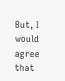But, I would agree that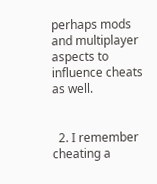perhaps mods and multiplayer aspects to influence cheats as well.


  2. I remember cheating a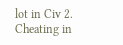lot in Civ 2. Cheating in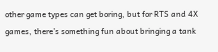other game types can get boring, but for RTS and 4X games, there’s something fun about bringing a tank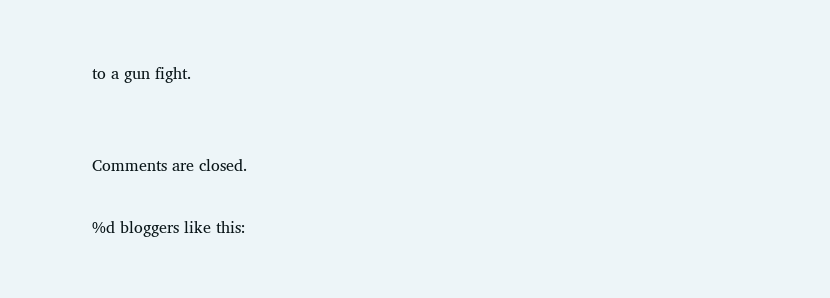to a gun fight.


Comments are closed.

%d bloggers like this: